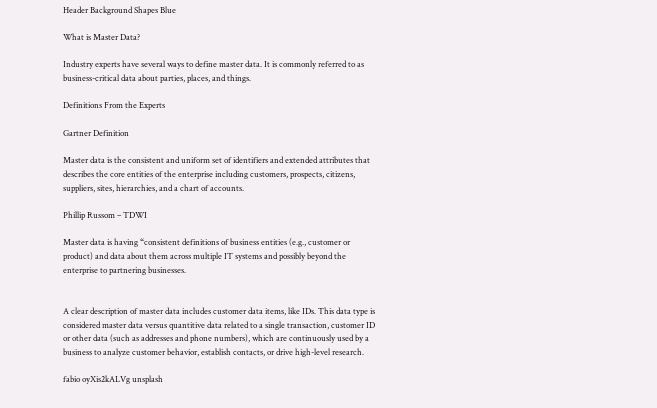Header Background Shapes Blue

What is Master Data?

Industry experts have several ways to define master data. It is commonly referred to as business-critical data about parties, places, and things.

Definitions From the Experts

Gartner Definition

Master data is the consistent and uniform set of identifiers and extended attributes that describes the core entities of the enterprise including customers, prospects, citizens, suppliers, sites, hierarchies, and a chart of accounts.

Phillip Russom – TDWI

Master data is having “consistent definitions of business entities (e.g., customer or product) and data about them across multiple IT systems and possibly beyond the enterprise to partnering businesses.


A clear description of master data includes customer data items, like IDs. This data type is considered master data versus quantitive data related to a single transaction, customer ID or other data (such as addresses and phone numbers), which are continuously used by a business to analyze customer behavior, establish contacts, or drive high-level research.

fabio oyXis2kALVg unsplash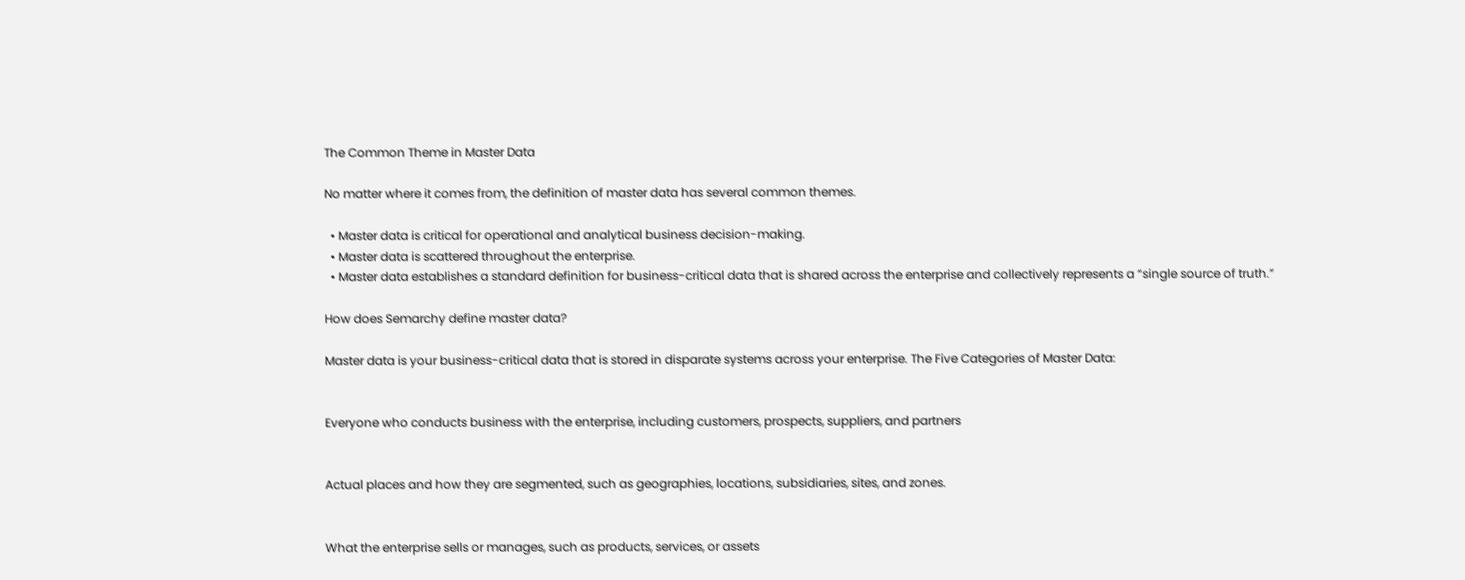The Common Theme in Master Data

No matter where it comes from, the definition of master data has several common themes.

  • Master data is critical for operational and analytical business decision-making.
  • Master data is scattered throughout the enterprise.
  • Master data establishes a standard definition for business-critical data that is shared across the enterprise and collectively represents a “single source of truth.”

How does Semarchy define master data?

Master data is your business-critical data that is stored in disparate systems across your enterprise. The Five Categories of Master Data:


Everyone who conducts business with the enterprise, including customers, prospects, suppliers, and partners


Actual places and how they are segmented, such as geographies, locations, subsidiaries, sites, and zones.


What the enterprise sells or manages, such as products, services, or assets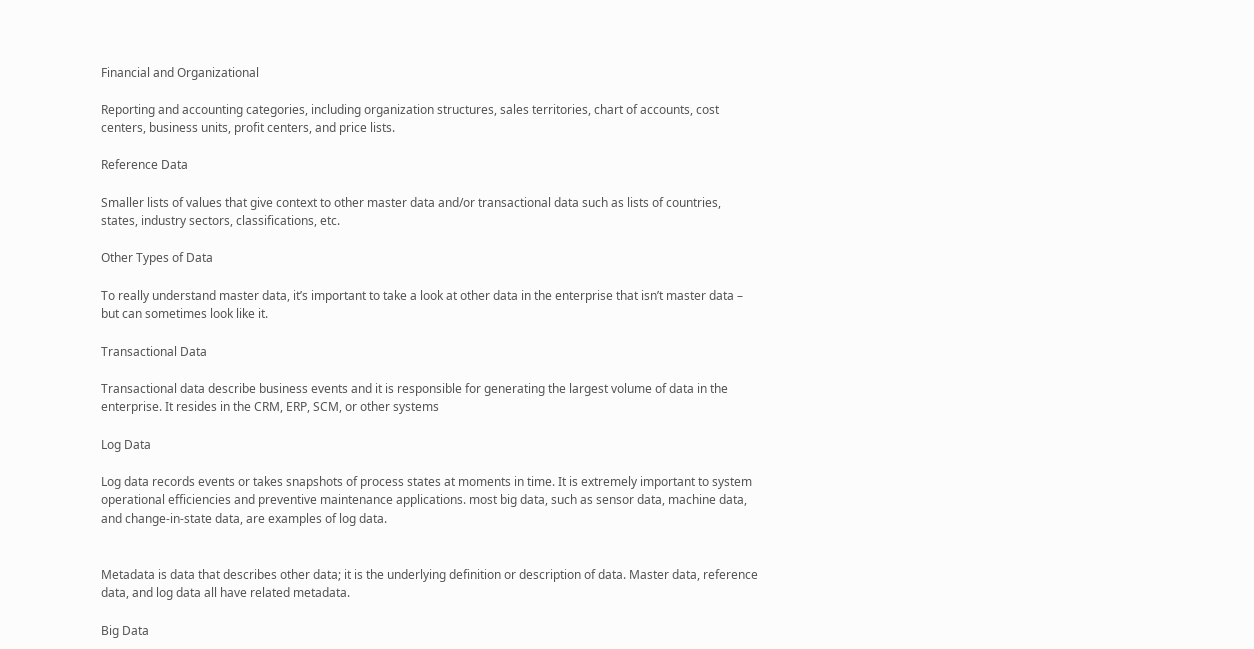Financial and Organizational

Reporting and accounting categories, including organization structures, sales territories, chart of accounts, cost centers, business units, profit centers, and price lists.

Reference Data

Smaller lists of values that give context to other master data and/or transactional data such as lists of countries, states, industry sectors, classifications, etc.

Other Types of Data

To really understand master data, it’s important to take a look at other data in the enterprise that isn’t master data – but can sometimes look like it.

Transactional Data

Transactional data describe business events and it is responsible for generating the largest volume of data in the enterprise. It resides in the CRM, ERP, SCM, or other systems

Log Data

Log data records events or takes snapshots of process states at moments in time. It is extremely important to system operational efficiencies and preventive maintenance applications. most big data, such as sensor data, machine data, and change-in-state data, are examples of log data.


Metadata is data that describes other data; it is the underlying definition or description of data. Master data, reference data, and log data all have related metadata.

Big Data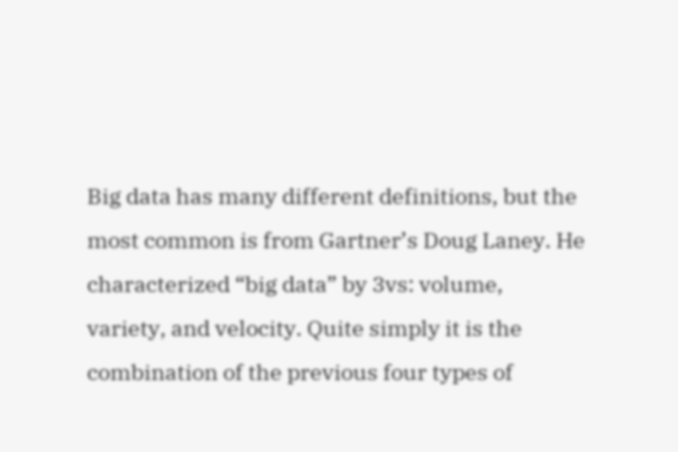Big data has many different definitions, but the most common is from Gartner’s Doug Laney. He characterized “big data” by 3vs: volume, variety, and velocity. Quite simply it is the combination of the previous four types of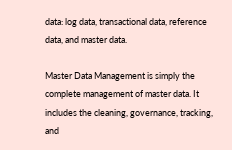data: log data, transactional data, reference data, and master data.

Master Data Management is simply the complete management of master data. It includes the cleaning, governance, tracking, and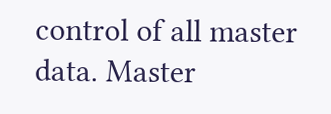control of all master data. Master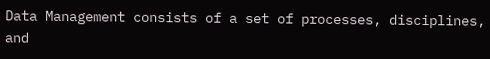Data Management consists of a set of processes, disciplines, and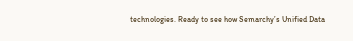technologies. Ready to see how Semarchy’s Unified Data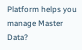Platform helps you manage Master Data?